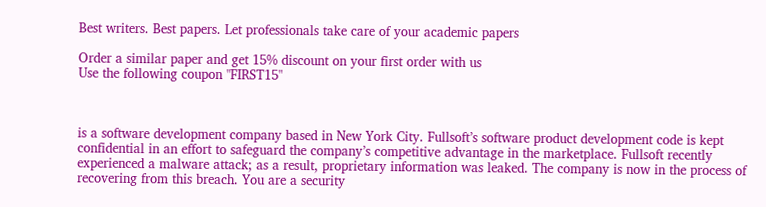Best writers. Best papers. Let professionals take care of your academic papers

Order a similar paper and get 15% discount on your first order with us
Use the following coupon "FIRST15"



is a software development company based in New York City. Fullsoft’s software product development code is kept confidential in an effort to safeguard the company’s competitive advantage in the marketplace. Fullsoft recently experienced a malware attack; as a result, proprietary information was leaked. The company is now in the process of recovering from this breach. You are a security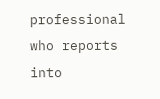professional who reports into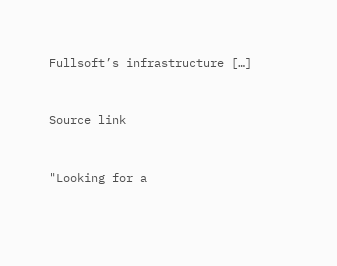Fullsoft’s infrastructure […]


Source link


"Looking for a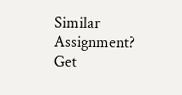Similar Assignment? Get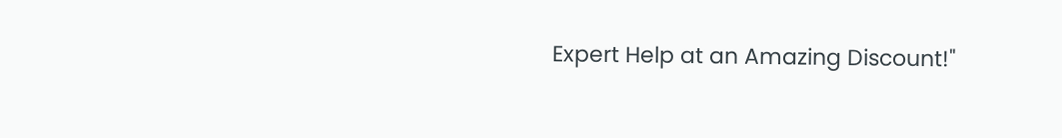Expert Help at an Amazing Discount!"